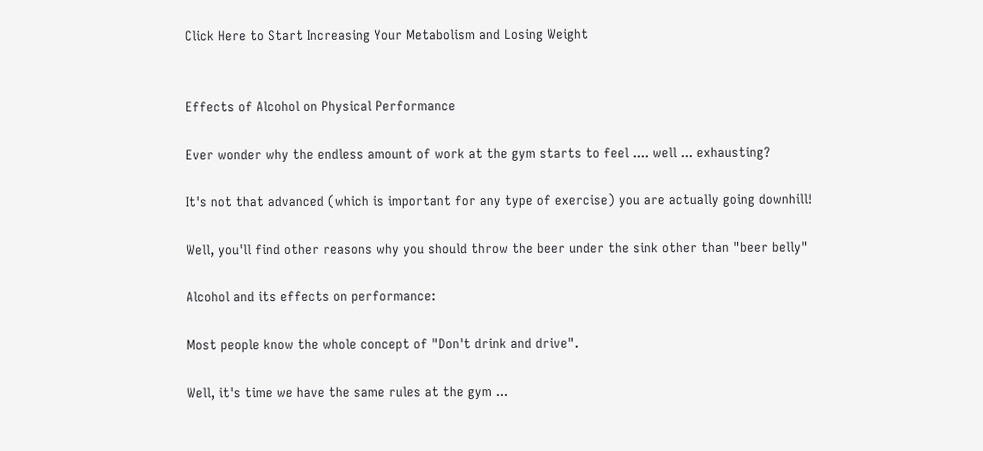Click Here to Start Increasing Your Metabolism and Losing Weight


Effects of Alcohol on Physical Performance

Ever wonder why the endless amount of work at the gym starts to feel .... well ... exhausting?

It's not that advanced (which is important for any type of exercise) you are actually going downhill!

Well, you'll find other reasons why you should throw the beer under the sink other than "beer belly"

Alcohol and its effects on performance:

Most people know the whole concept of "Don't drink and drive".

Well, it's time we have the same rules at the gym ...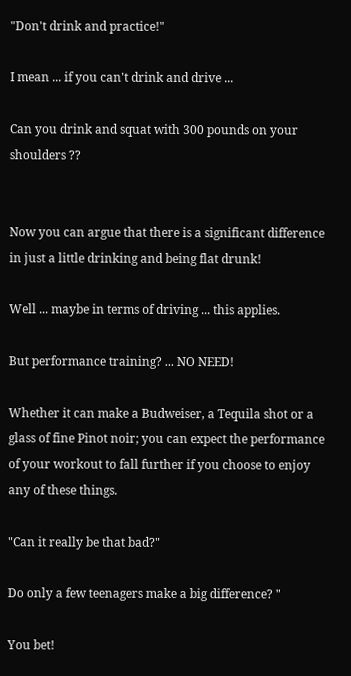"Don't drink and practice!"

I mean ... if you can't drink and drive ...

Can you drink and squat with 300 pounds on your shoulders ??


Now you can argue that there is a significant difference in just a little drinking and being flat drunk!

Well ... maybe in terms of driving ... this applies.

But performance training? ... NO NEED!

Whether it can make a Budweiser, a Tequila shot or a glass of fine Pinot noir; you can expect the performance of your workout to fall further if you choose to enjoy any of these things.

"Can it really be that bad?"

Do only a few teenagers make a big difference? "

You bet!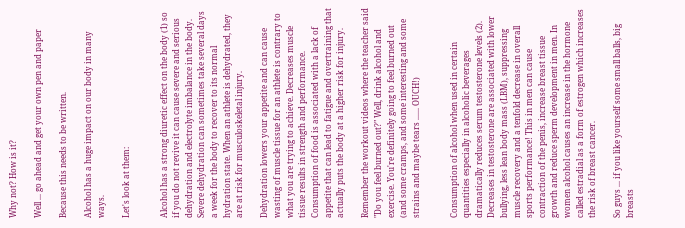Why not? How is it?

Well ... go ahead and get your own pen and paper

Because this needs to be written.

Alcohol has a huge impact on our body in many ways.

Let's look at them:


Alcohol has a strong diuretic effect on the body (1) so if you do not revive it can cause severe and serious dehydration and electrolyte imbalance in the body. Severe dehydration can sometimes take several days a week for the body to recover to its normal hydration state. When an athlete is dehydrated, they are at risk for musculoskeletal injury.

Dehydration lowers your appetite and can cause wasting of muscle tissue for an athlete is contrary to what you are trying to achieve. Decreases muscle tissue results in strength and performance. Consumption of food is associated with a lack of appetite that can lead to fatigue and overtraining that actually puts the body at a higher risk for injury.

Remember the workout videos where the teacher said "Do you feel burned out?" Well, drink alcohol and exercise. You're definitely going to feel burned out (and some cramps, and some interesting and some strains and maybe tears ...... OUCH!)


Consumption of alcohol when used in certain quantities especially in alcoholic beverages dramatically reduces serum testosterone levels (2). Decreases in testosterone are associated with lower bullying, less lean body mass (LBM), suppressing muscle recovery and a tenfold decrease in overall sports performance! This in men can cause contraction of the penis, increase breast tissue growth and reduce sperm development in men. In women alcohol causes an increase in the hormone called estradial as a form of estrogen which increases the risk of breast cancer.

So guys ... if you like yourself some small balls, big breasts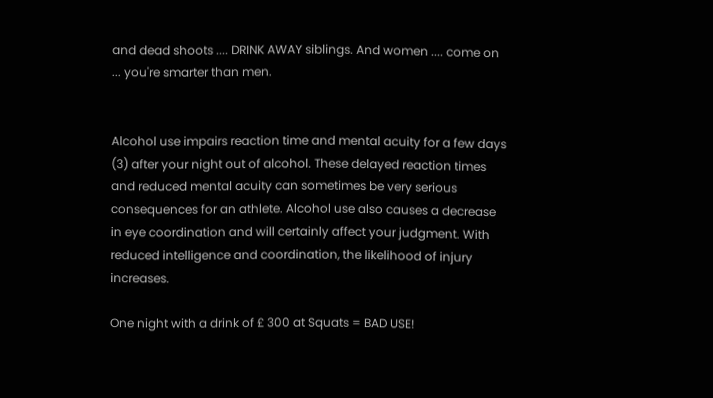and dead shoots .... DRINK AWAY siblings. And women .... come on ... you're smarter than men.


Alcohol use impairs reaction time and mental acuity for a few days (3) after your night out of alcohol. These delayed reaction times and reduced mental acuity can sometimes be very serious consequences for an athlete. Alcohol use also causes a decrease in eye coordination and will certainly affect your judgment. With reduced intelligence and coordination, the likelihood of injury increases.

One night with a drink of £ 300 at Squats = BAD USE!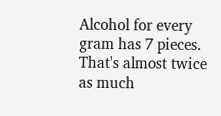Alcohol for every gram has 7 pieces. That's almost twice as much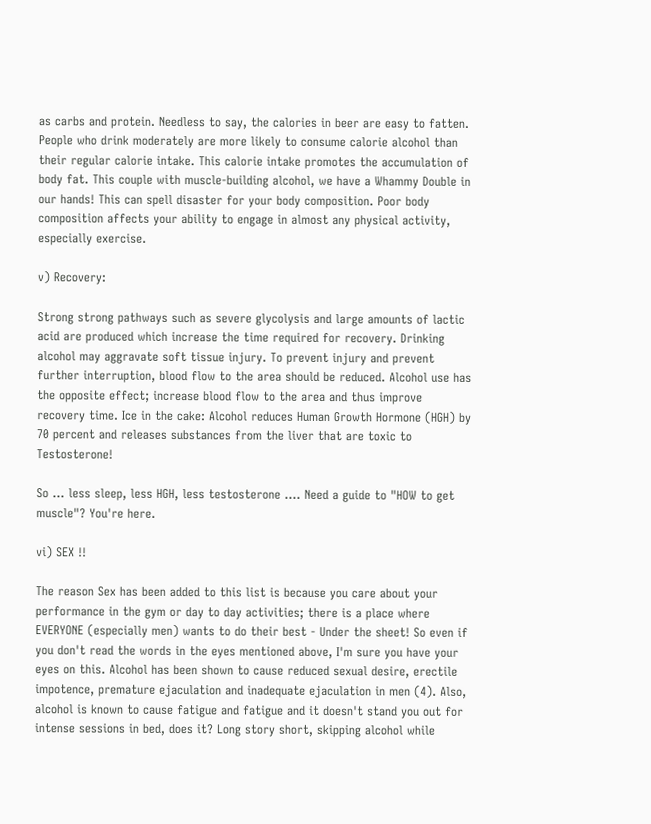as carbs and protein. Needless to say, the calories in beer are easy to fatten. People who drink moderately are more likely to consume calorie alcohol than their regular calorie intake. This calorie intake promotes the accumulation of body fat. This couple with muscle-building alcohol, we have a Whammy Double in our hands! This can spell disaster for your body composition. Poor body composition affects your ability to engage in almost any physical activity, especially exercise.

v) Recovery:

Strong strong pathways such as severe glycolysis and large amounts of lactic acid are produced which increase the time required for recovery. Drinking alcohol may aggravate soft tissue injury. To prevent injury and prevent further interruption, blood flow to the area should be reduced. Alcohol use has the opposite effect; increase blood flow to the area and thus improve recovery time. Ice in the cake: Alcohol reduces Human Growth Hormone (HGH) by 70 percent and releases substances from the liver that are toxic to Testosterone!

So ... less sleep, less HGH, less testosterone .... Need a guide to "HOW to get muscle"? You're here.

vi) SEX !!

The reason Sex has been added to this list is because you care about your performance in the gym or day to day activities; there is a place where EVERYONE (especially men) wants to do their best - Under the sheet! So even if you don't read the words in the eyes mentioned above, I'm sure you have your eyes on this. Alcohol has been shown to cause reduced sexual desire, erectile impotence, premature ejaculation and inadequate ejaculation in men (4). Also, alcohol is known to cause fatigue and fatigue and it doesn't stand you out for intense sessions in bed, does it? Long story short, skipping alcohol while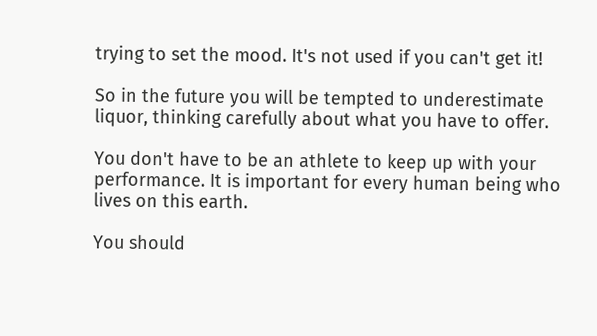trying to set the mood. It's not used if you can't get it!

So in the future you will be tempted to underestimate liquor, thinking carefully about what you have to offer.

You don't have to be an athlete to keep up with your performance. It is important for every human being who lives on this earth.

You should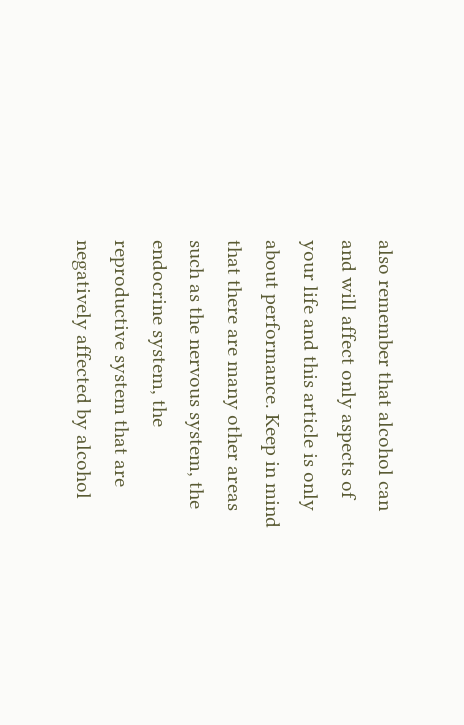also remember that alcohol can and will affect only aspects of your life and this article is only about performance. Keep in mind that there are many other areas such as the nervous system, the endocrine system, the reproductive system that are negatively affected by alcohol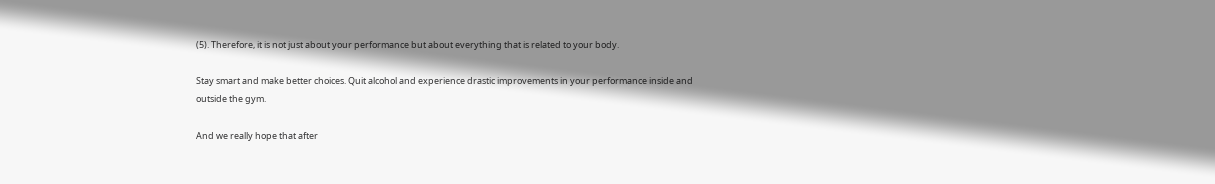(5). Therefore, it is not just about your performance but about everything that is related to your body.

Stay smart and make better choices. Quit alcohol and experience drastic improvements in your performance inside and outside the gym.

And we really hope that after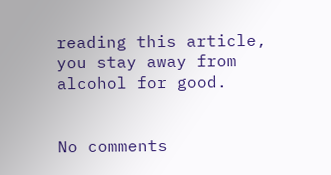reading this article, you stay away from alcohol for good.


No comments